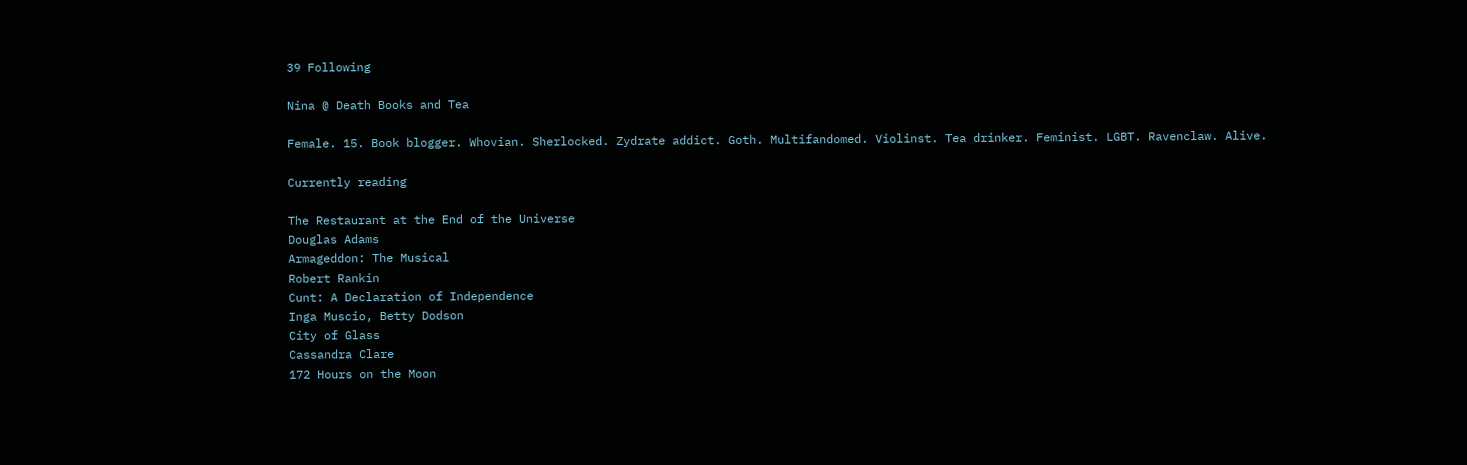39 Following

Nina @ Death Books and Tea

Female. 15. Book blogger. Whovian. Sherlocked. Zydrate addict. Goth. Multifandomed. Violinst. Tea drinker. Feminist. LGBT. Ravenclaw. Alive.

Currently reading

The Restaurant at the End of the Universe
Douglas Adams
Armageddon: The Musical
Robert Rankin
Cunt: A Declaration of Independence
Inga Muscio, Betty Dodson
City of Glass
Cassandra Clare
172 Hours on the Moon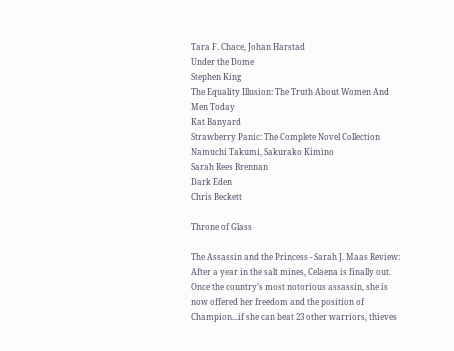Tara F. Chace, Johan Harstad
Under the Dome
Stephen King
The Equality Illusion: The Truth About Women And Men Today
Kat Banyard
Strawberry Panic: The Complete Novel Collection
Namuchi Takumi, Sakurako Kimino
Sarah Rees Brennan
Dark Eden
Chris Beckett

Throne of Glass

The Assassin and the Princess - Sarah J. Maas Review: After a year in the salt mines, Celaena is finally out. Once the country’s most notorious assassin, she is now offered her freedom and the position of Champion...if she can beat 23 other warriors, thieves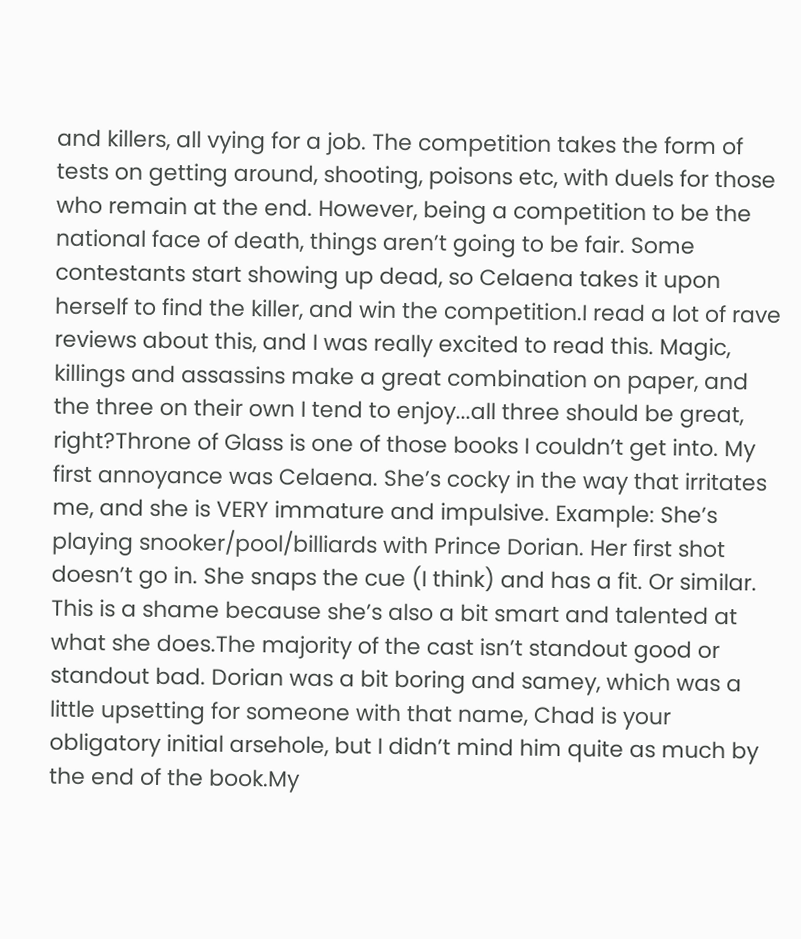and killers, all vying for a job. The competition takes the form of tests on getting around, shooting, poisons etc, with duels for those who remain at the end. However, being a competition to be the national face of death, things aren’t going to be fair. Some contestants start showing up dead, so Celaena takes it upon herself to find the killer, and win the competition.I read a lot of rave reviews about this, and I was really excited to read this. Magic, killings and assassins make a great combination on paper, and the three on their own I tend to enjoy...all three should be great, right?Throne of Glass is one of those books I couldn’t get into. My first annoyance was Celaena. She’s cocky in the way that irritates me, and she is VERY immature and impulsive. Example: She’s playing snooker/pool/billiards with Prince Dorian. Her first shot doesn’t go in. She snaps the cue (I think) and has a fit. Or similar. This is a shame because she’s also a bit smart and talented at what she does.The majority of the cast isn’t standout good or standout bad. Dorian was a bit boring and samey, which was a little upsetting for someone with that name, Chad is your obligatory initial arsehole, but I didn’t mind him quite as much by the end of the book.My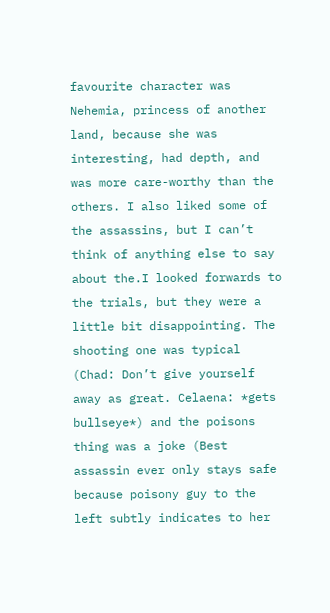favourite character was Nehemia, princess of another land, because she was interesting, had depth, and was more care-worthy than the others. I also liked some of the assassins, but I can’t think of anything else to say about the.I looked forwards to the trials, but they were a little bit disappointing. The shooting one was typical (Chad: Don’t give yourself away as great. Celaena: *gets bullseye*) and the poisons thing was a joke (Best assassin ever only stays safe because poisony guy to the left subtly indicates to her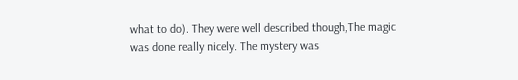what to do). They were well described though,The magic was done really nicely. The mystery was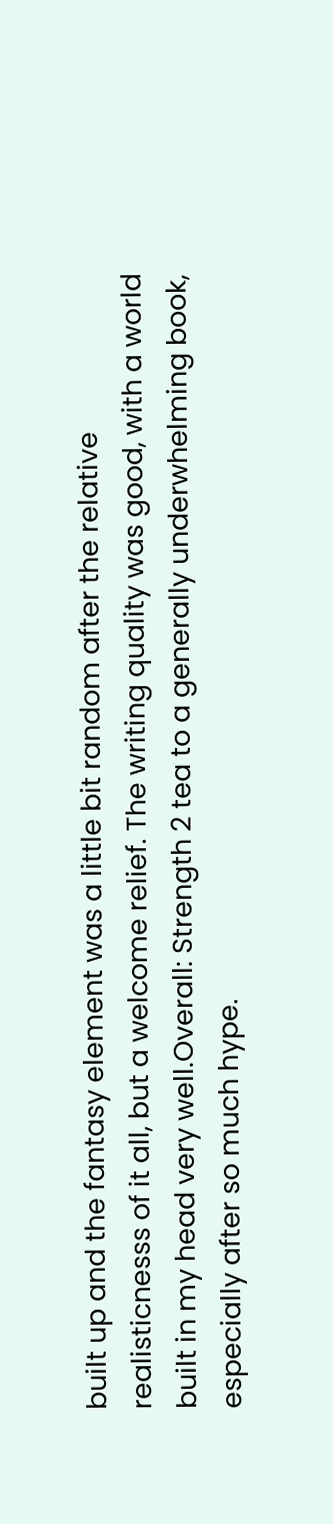built up and the fantasy element was a little bit random after the relative realisticnesss of it all, but a welcome relief. The writing quality was good, with a world built in my head very well.Overall: Strength 2 tea to a generally underwhelming book, especially after so much hype.